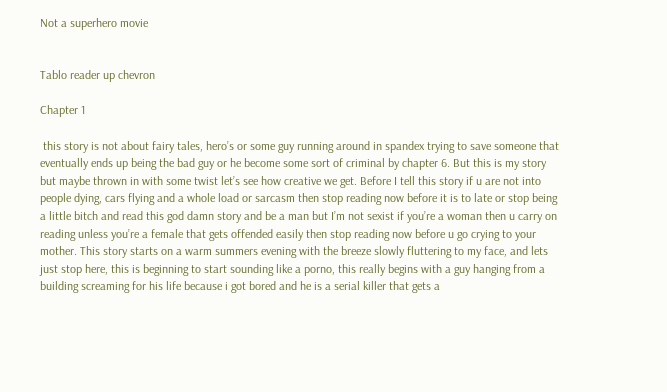Not a superhero movie


Tablo reader up chevron

Chapter 1

 this story is not about fairy tales, hero’s or some guy running around in spandex trying to save someone that eventually ends up being the bad guy or he become some sort of criminal by chapter 6. But this is my story but maybe thrown in with some twist let’s see how creative we get. Before I tell this story if u are not into people dying, cars flying and a whole load or sarcasm then stop reading now before it is to late or stop being a little bitch and read this god damn story and be a man but I’m not sexist if you’re a woman then u carry on reading unless you’re a female that gets offended easily then stop reading now before u go crying to your mother. This story starts on a warm summers evening with the breeze slowly fluttering to my face, and lets just stop here, this is beginning to start sounding like a porno, this really begins with a guy hanging from a building screaming for his life because i got bored and he is a serial killer that gets a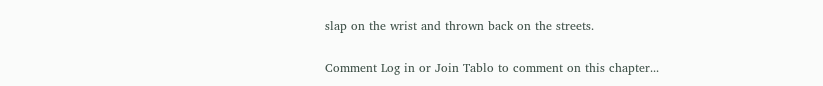slap on the wrist and thrown back on the streets.

Comment Log in or Join Tablo to comment on this chapter...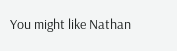You might like Nathan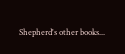Shepherd's other books...